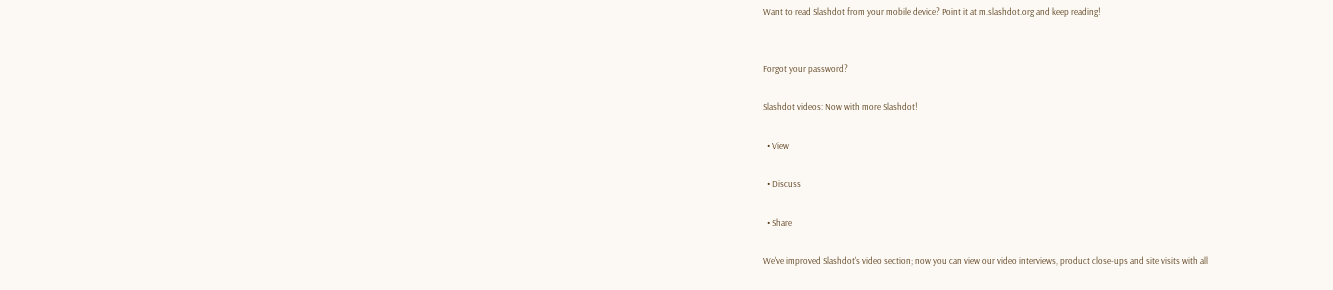Want to read Slashdot from your mobile device? Point it at m.slashdot.org and keep reading!


Forgot your password?

Slashdot videos: Now with more Slashdot!

  • View

  • Discuss

  • Share

We've improved Slashdot's video section; now you can view our video interviews, product close-ups and site visits with all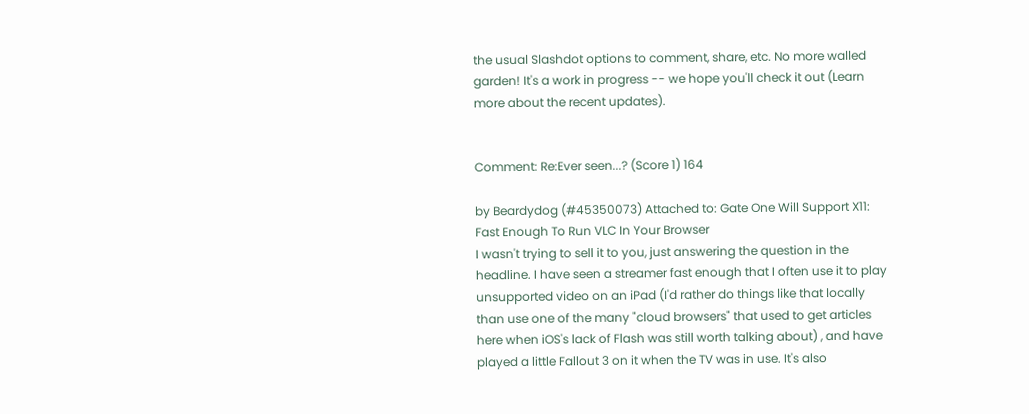the usual Slashdot options to comment, share, etc. No more walled garden! It's a work in progress -- we hope you'll check it out (Learn more about the recent updates).


Comment: Re:Ever seen...? (Score 1) 164

by Beardydog (#45350073) Attached to: Gate One Will Support X11: Fast Enough To Run VLC In Your Browser
I wasn't trying to sell it to you, just answering the question in the headline. I have seen a streamer fast enough that I often use it to play unsupported video on an iPad (I'd rather do things like that locally than use one of the many "cloud browsers" that used to get articles here when iOS's lack of Flash was still worth talking about) , and have played a little Fallout 3 on it when the TV was in use. It's also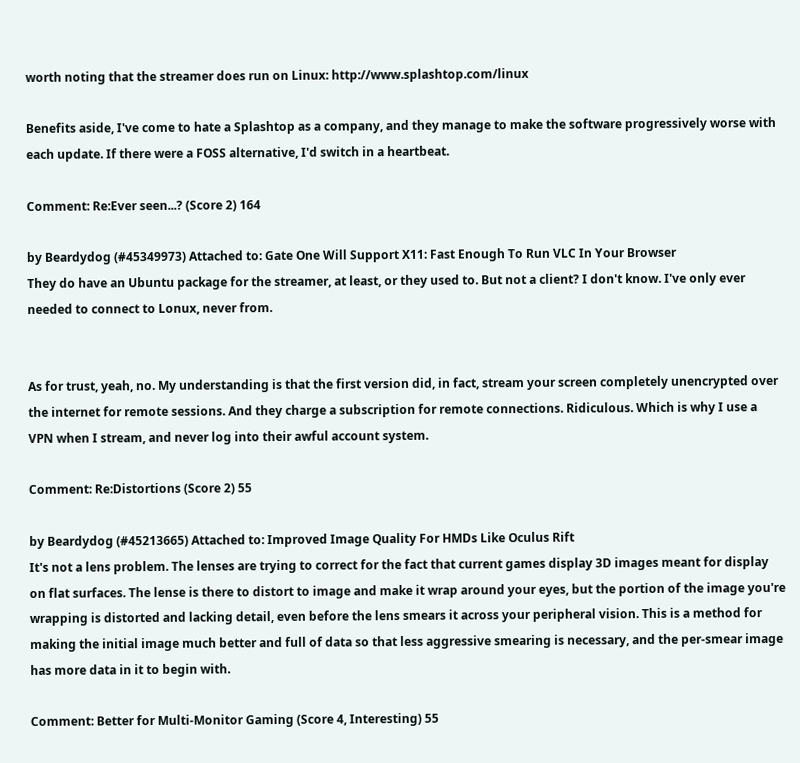worth noting that the streamer does run on Linux: http://www.splashtop.com/linux

Benefits aside, I've come to hate a Splashtop as a company, and they manage to make the software progressively worse with each update. If there were a FOSS alternative, I'd switch in a heartbeat.

Comment: Re:Ever seen...? (Score 2) 164

by Beardydog (#45349973) Attached to: Gate One Will Support X11: Fast Enough To Run VLC In Your Browser
They do have an Ubuntu package for the streamer, at least, or they used to. But not a client? I don't know. I've only ever needed to connect to Lonux, never from.


As for trust, yeah, no. My understanding is that the first version did, in fact, stream your screen completely unencrypted over the internet for remote sessions. And they charge a subscription for remote connections. Ridiculous. Which is why I use a VPN when I stream, and never log into their awful account system.

Comment: Re:Distortions (Score 2) 55

by Beardydog (#45213665) Attached to: Improved Image Quality For HMDs Like Oculus Rift
It's not a lens problem. The lenses are trying to correct for the fact that current games display 3D images meant for display on flat surfaces. The lense is there to distort to image and make it wrap around your eyes, but the portion of the image you're wrapping is distorted and lacking detail, even before the lens smears it across your peripheral vision. This is a method for making the initial image much better and full of data so that less aggressive smearing is necessary, and the per-smear image has more data in it to begin with.

Comment: Better for Multi-Monitor Gaming (Score 4, Interesting) 55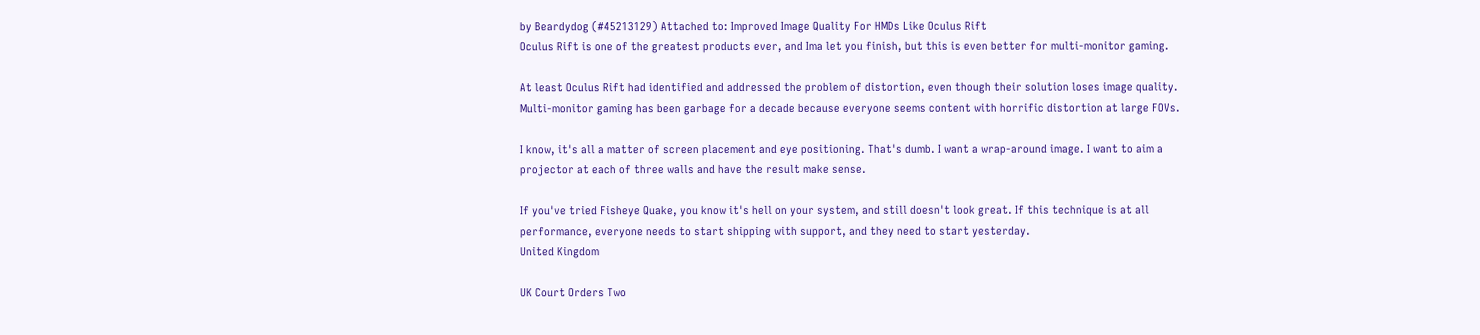by Beardydog (#45213129) Attached to: Improved Image Quality For HMDs Like Oculus Rift
Oculus Rift is one of the greatest products ever, and Ima let you finish, but this is even better for multi-monitor gaming.

At least Oculus Rift had identified and addressed the problem of distortion, even though their solution loses image quality. Multi-monitor gaming has been garbage for a decade because everyone seems content with horrific distortion at large FOVs.

I know, it's all a matter of screen placement and eye positioning. That's dumb. I want a wrap-around image. I want to aim a projector at each of three walls and have the result make sense.

If you've tried Fisheye Quake, you know it's hell on your system, and still doesn't look great. If this technique is at all performance, everyone needs to start shipping with support, and they need to start yesterday.
United Kingdom

UK Court Orders Two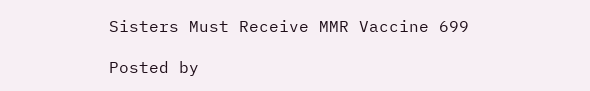Sisters Must Receive MMR Vaccine 699

Posted by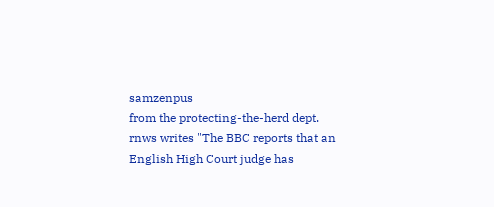samzenpus
from the protecting-the-herd dept.
rnws writes "The BBC reports that an English High Court judge has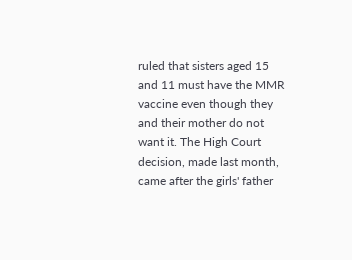ruled that sisters aged 15 and 11 must have the MMR vaccine even though they and their mother do not want it. The High Court decision, made last month, came after the girls' father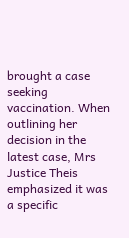brought a case seeking vaccination. When outlining her decision in the latest case, Mrs Justice Theis emphasized it was a specific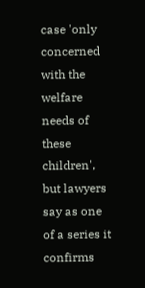case 'only concerned with the welfare needs of these children', but lawyers say as one of a series it confirms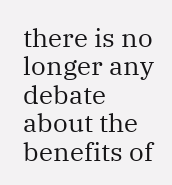there is no longer any debate about the benefits of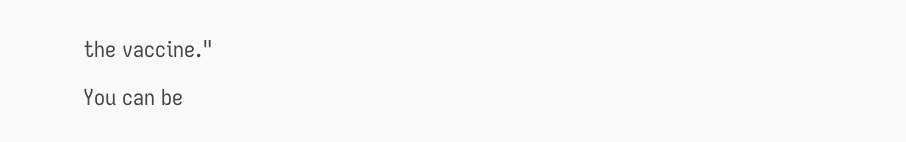the vaccine."

You can be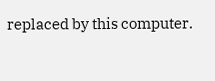replaced by this computer.